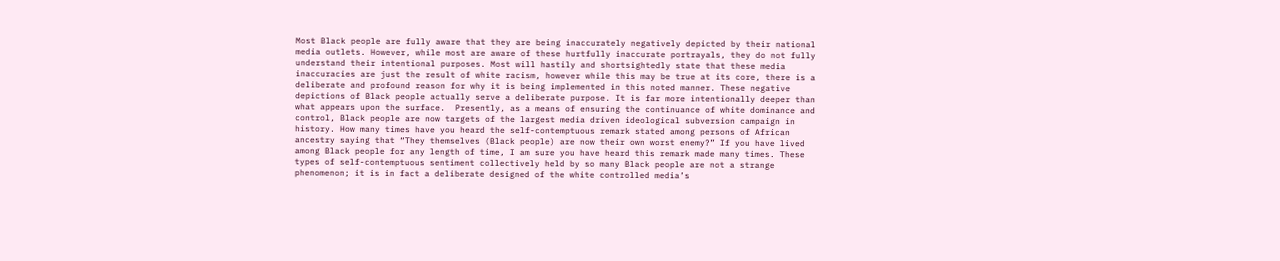Most Black people are fully aware that they are being inaccurately negatively depicted by their national media outlets. However, while most are aware of these hurtfully inaccurate portrayals, they do not fully understand their intentional purposes. Most will hastily and shortsightedly state that these media inaccuracies are just the result of white racism, however while this may be true at its core, there is a deliberate and profound reason for why it is being implemented in this noted manner. These negative depictions of Black people actually serve a deliberate purpose. It is far more intentionally deeper than what appears upon the surface.  Presently, as a means of ensuring the continuance of white dominance and control, Black people are now targets of the largest media driven ideological subversion campaign in history. How many times have you heard the self-contemptuous remark stated among persons of African ancestry saying that “They themselves (Black people) are now their own worst enemy?” If you have lived among Black people for any length of time, I am sure you have heard this remark made many times. These types of self-contemptuous sentiment collectively held by so many Black people are not a strange phenomenon; it is in fact a deliberate designed of the white controlled media’s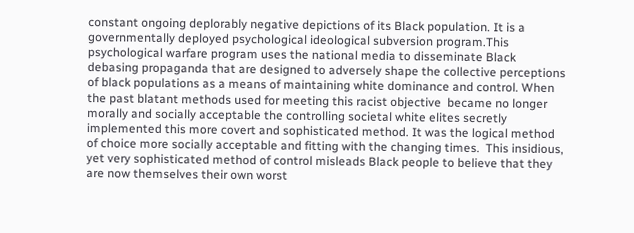constant ongoing deplorably negative depictions of its Black population. It is a governmentally deployed psychological ideological subversion program.This psychological warfare program uses the national media to disseminate Black debasing propaganda that are designed to adversely shape the collective perceptions of black populations as a means of maintaining white dominance and control. When the past blatant methods used for meeting this racist objective  became no longer morally and socially acceptable the controlling societal white elites secretly implemented this more covert and sophisticated method. It was the logical method of choice more socially acceptable and fitting with the changing times.  This insidious, yet very sophisticated method of control misleads Black people to believe that they are now themselves their own worst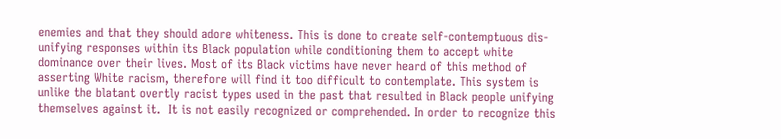enemies and that they should adore whiteness. This is done to create self-contemptuous dis-unifying responses within its Black population while conditioning them to accept white dominance over their lives. Most of its Black victims have never heard of this method of asserting White racism, therefore will find it too difficult to contemplate. This system is unlike the blatant overtly racist types used in the past that resulted in Black people unifying themselves against it.  It is not easily recognized or comprehended. In order to recognize this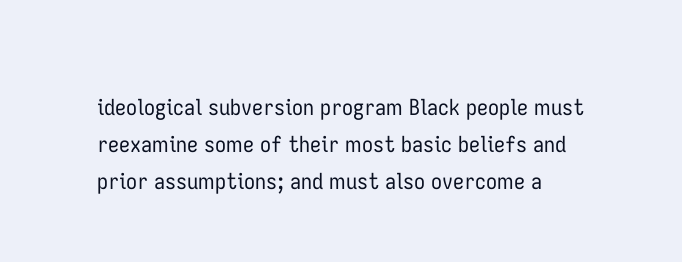ideological subversion program Black people must reexamine some of their most basic beliefs and prior assumptions; and must also overcome a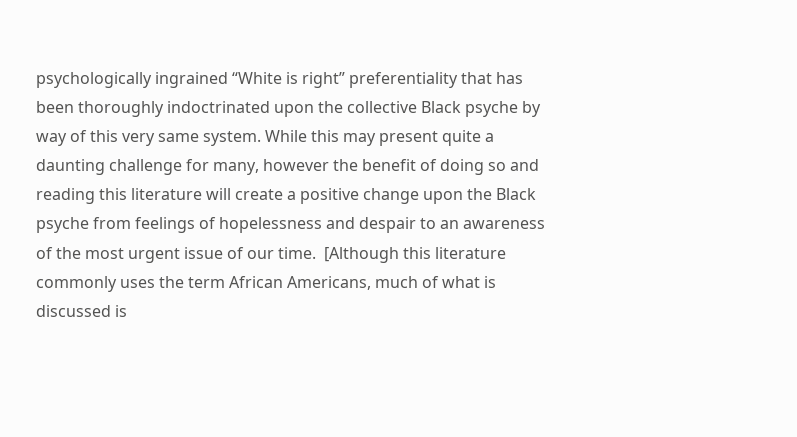psychologically ingrained “White is right” preferentiality that has been thoroughly indoctrinated upon the collective Black psyche by way of this very same system. While this may present quite a daunting challenge for many, however the benefit of doing so and reading this literature will create a positive change upon the Black psyche from feelings of hopelessness and despair to an awareness of the most urgent issue of our time.  [Although this literature commonly uses the term African Americans, much of what is discussed is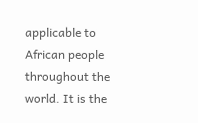applicable to African people throughout the world. It is the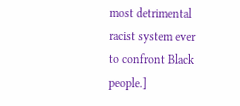most detrimental racist system ever to confront Black people.]